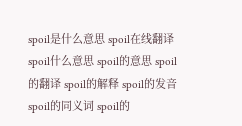spoil是什么意思 spoil在线翻译 spoil什么意思 spoil的意思 spoil的翻译 spoil的解释 spoil的发音 spoil的同义词 spoil的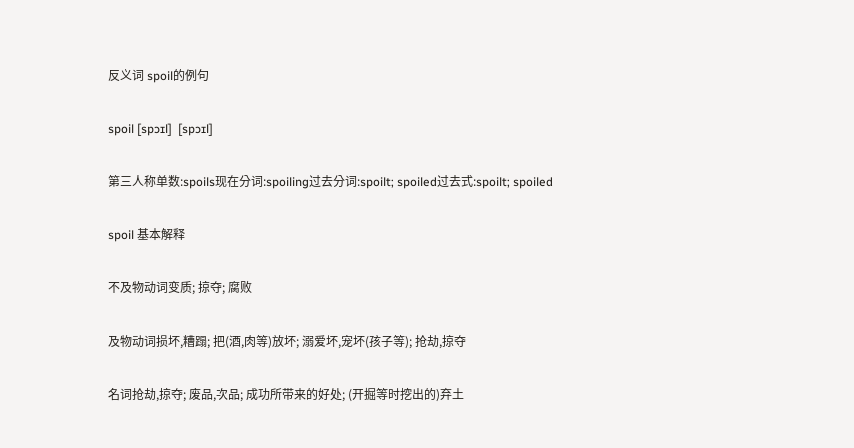反义词 spoil的例句

spoil [spɔɪl]  [spɔɪl]

第三人称单数:spoils现在分词:spoiling过去分词:spoilt; spoiled过去式:spoilt; spoiled

spoil 基本解释

不及物动词变质; 掠夺; 腐败

及物动词损坏,糟蹋; 把(酒,肉等)放坏; 溺爱坏,宠坏(孩子等); 抢劫,掠夺

名词抢劫,掠夺; 废品,次品; 成功所带来的好处; (开掘等时挖出的)弃土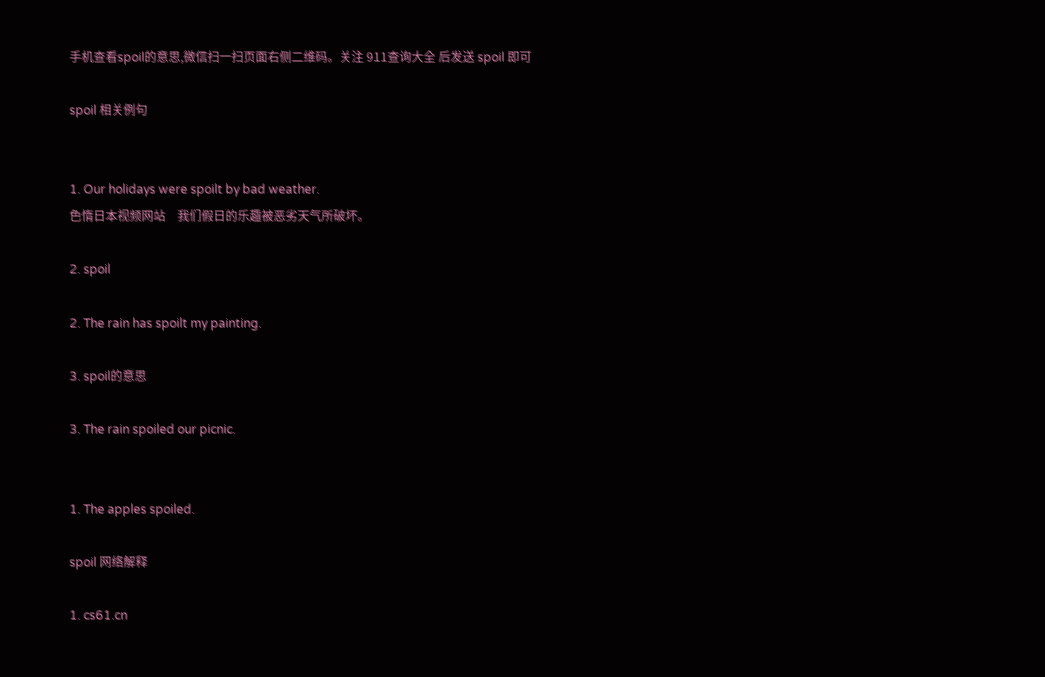手机查看spoil的意思,微信扫一扫页面右侧二维码。关注 911查询大全 后发送 spoil 即可

spoil 相关例句


1. Our holidays were spoilt by bad weather.
色惰日本视频网站    我们假日的乐趣被恶劣天气所破坏。

2. spoil

2. The rain has spoilt my painting.

3. spoil的意思

3. The rain spoiled our picnic.


1. The apples spoiled.

spoil 网络解释

1. cs61.cn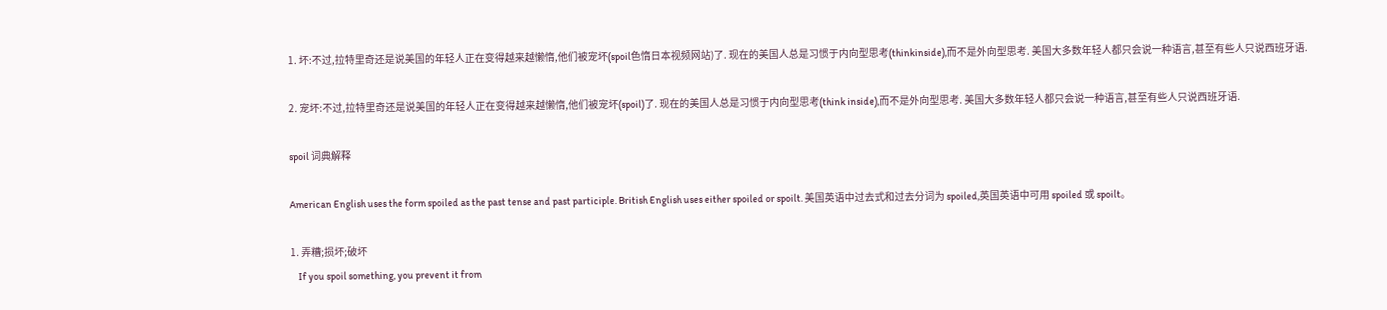1. 坏:不过,拉特里奇还是说美国的年轻人正在变得越来越懒惰,他们被宠坏(spoil色惰日本视频网站)了. 现在的美国人总是习惯于内向型思考(thinkinside),而不是外向型思考. 美国大多数年轻人都只会说一种语言,甚至有些人只说西班牙语.

2. 宠坏:不过,拉特里奇还是说美国的年轻人正在变得越来越懒惰,他们被宠坏(spoil)了. 现在的美国人总是习惯于内向型思考(think inside),而不是外向型思考. 美国大多数年轻人都只会说一种语言,甚至有些人只说西班牙语.

spoil 词典解释

American English uses the form spoiled as the past tense and past participle. British English uses either spoiled or spoilt. 美国英语中过去式和过去分词为 spoiled,英国英语中可用 spoiled 或 spoilt。

1. 弄糟;损坏;破坏
    If you spoil something, you prevent it from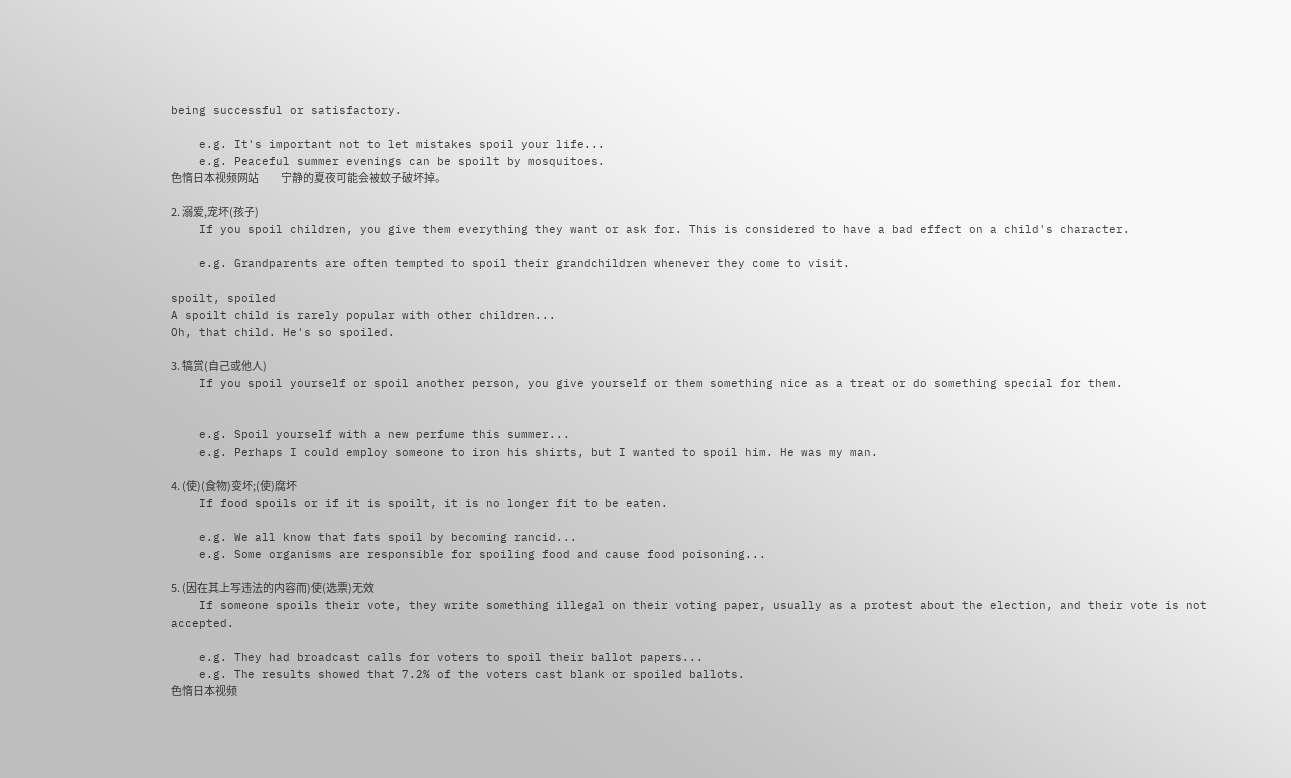being successful or satisfactory.

    e.g. It's important not to let mistakes spoil your life...
    e.g. Peaceful summer evenings can be spoilt by mosquitoes.
色惰日本视频网站           宁静的夏夜可能会被蚊子破坏掉。

2. 溺爱,宠坏(孩子)
    If you spoil children, you give them everything they want or ask for. This is considered to have a bad effect on a child's character.

    e.g. Grandparents are often tempted to spoil their grandchildren whenever they come to visit.

spoilt, spoiled
A spoilt child is rarely popular with other children...
Oh, that child. He's so spoiled.

3. 犒赏(自己或他人)
    If you spoil yourself or spoil another person, you give yourself or them something nice as a treat or do something special for them.


    e.g. Spoil yourself with a new perfume this summer...
    e.g. Perhaps I could employ someone to iron his shirts, but I wanted to spoil him. He was my man.

4. (使)(食物)变坏;(使)腐坏
    If food spoils or if it is spoilt, it is no longer fit to be eaten.

    e.g. We all know that fats spoil by becoming rancid...
    e.g. Some organisms are responsible for spoiling food and cause food poisoning...

5. (因在其上写违法的内容而)使(选票)无效
    If someone spoils their vote, they write something illegal on their voting paper, usually as a protest about the election, and their vote is not accepted.

    e.g. They had broadcast calls for voters to spoil their ballot papers...
    e.g. The results showed that 7.2% of the voters cast blank or spoiled ballots.
色惰日本视频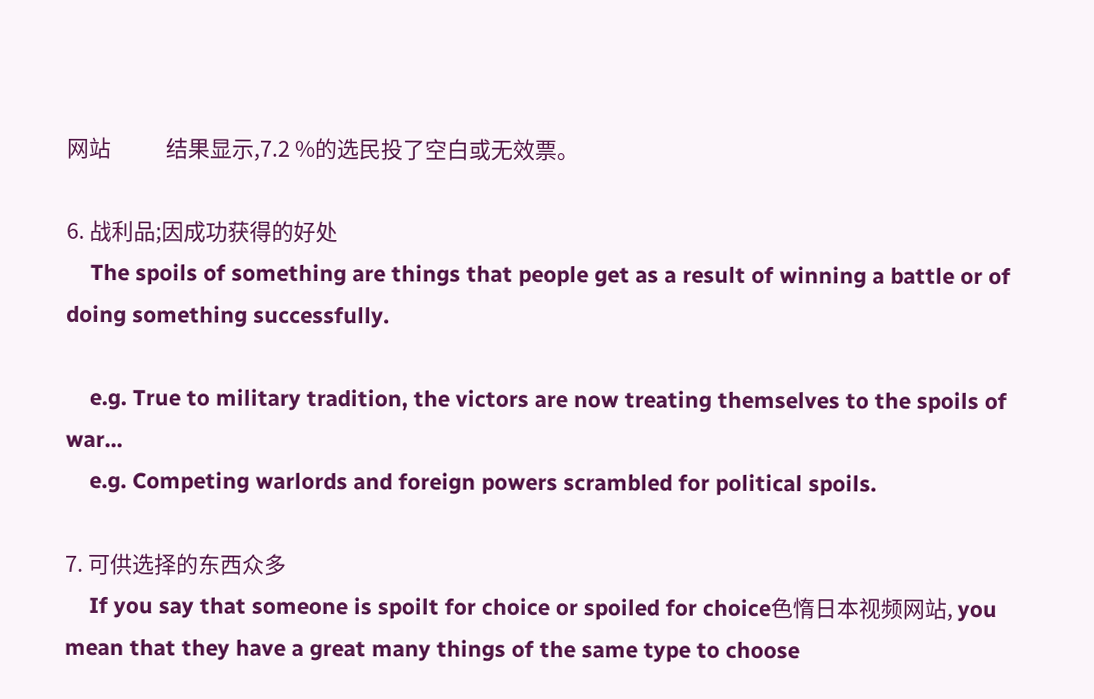网站           结果显示,7.2 %的选民投了空白或无效票。

6. 战利品;因成功获得的好处
    The spoils of something are things that people get as a result of winning a battle or of doing something successfully.

    e.g. True to military tradition, the victors are now treating themselves to the spoils of war...
    e.g. Competing warlords and foreign powers scrambled for political spoils.

7. 可供选择的东西众多
    If you say that someone is spoilt for choice or spoiled for choice色惰日本视频网站, you mean that they have a great many things of the same type to choose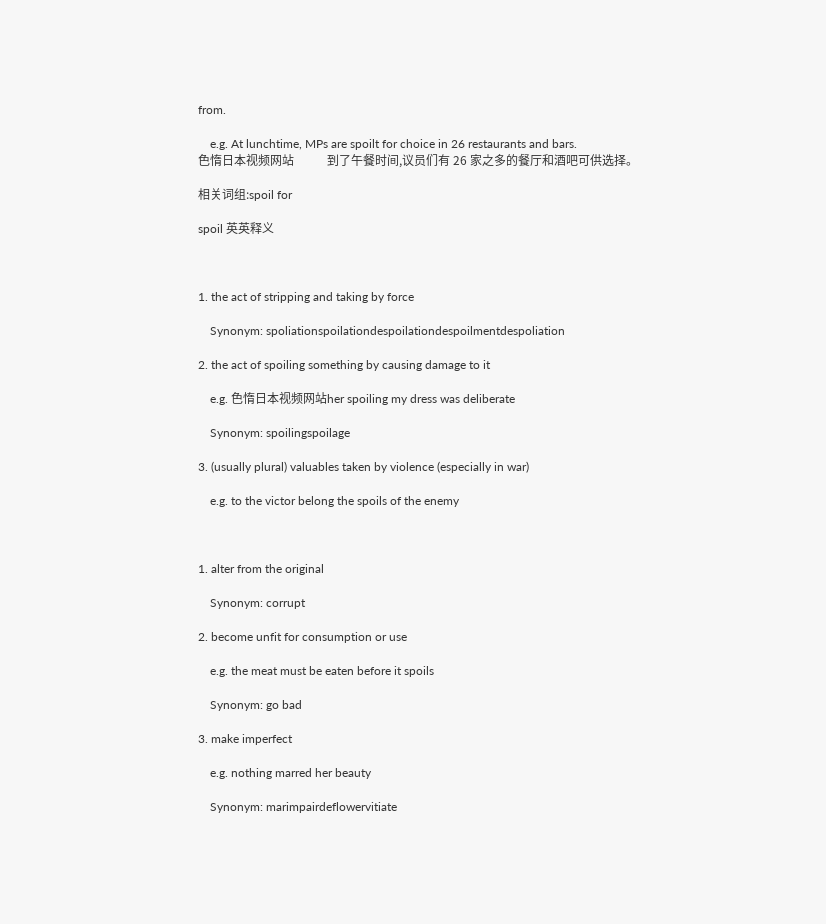from.

    e.g. At lunchtime, MPs are spoilt for choice in 26 restaurants and bars.
色惰日本视频网站           到了午餐时间,议员们有 26 家之多的餐厅和酒吧可供选择。

相关词组:spoil for

spoil 英英释义



1. the act of stripping and taking by force

    Synonym: spoliationspoilationdespoilationdespoilmentdespoliation

2. the act of spoiling something by causing damage to it

    e.g. 色惰日本视频网站her spoiling my dress was deliberate

    Synonym: spoilingspoilage

3. (usually plural) valuables taken by violence (especially in war)

    e.g. to the victor belong the spoils of the enemy



1. alter from the original

    Synonym: corrupt

2. become unfit for consumption or use

    e.g. the meat must be eaten before it spoils

    Synonym: go bad

3. make imperfect

    e.g. nothing marred her beauty

    Synonym: marimpairdeflowervitiate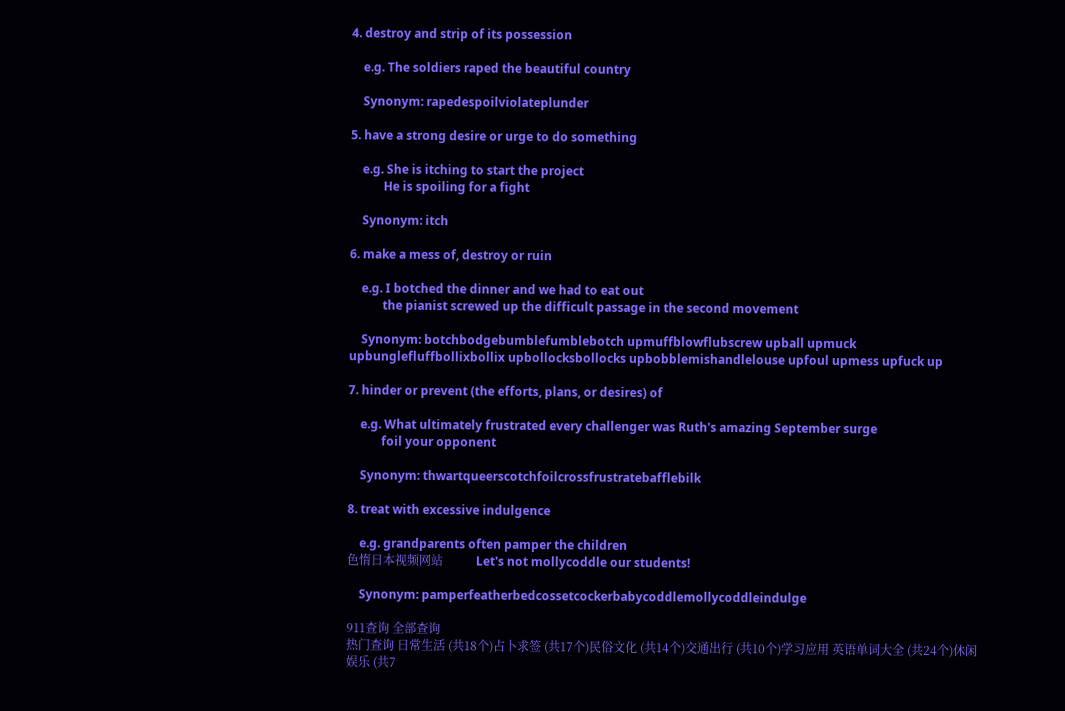4. destroy and strip of its possession

    e.g. The soldiers raped the beautiful country

    Synonym: rapedespoilviolateplunder

5. have a strong desire or urge to do something

    e.g. She is itching to start the project
           He is spoiling for a fight

    Synonym: itch

6. make a mess of, destroy or ruin

    e.g. I botched the dinner and we had to eat out
           the pianist screwed up the difficult passage in the second movement

    Synonym: botchbodgebumblefumblebotch upmuffblowflubscrew upball upmuck upbunglefluffbollixbollix upbollocksbollocks upbobblemishandlelouse upfoul upmess upfuck up

7. hinder or prevent (the efforts, plans, or desires) of

    e.g. What ultimately frustrated every challenger was Ruth's amazing September surge
           foil your opponent

    Synonym: thwartqueerscotchfoilcrossfrustratebafflebilk

8. treat with excessive indulgence

    e.g. grandparents often pamper the children
色惰日本视频网站           Let's not mollycoddle our students!

    Synonym: pamperfeatherbedcossetcockerbabycoddlemollycoddleindulge

911查询 全部查询
热门查询 日常生活 (共18个)占卜求签 (共17个)民俗文化 (共14个)交通出行 (共10个)学习应用 英语单词大全 (共24个)休闲娱乐 (共7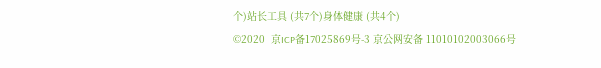个)站长工具 (共7个)身体健康 (共4个)
©2020  京ICP备17025869号-3 京公网安备 11010102003066号